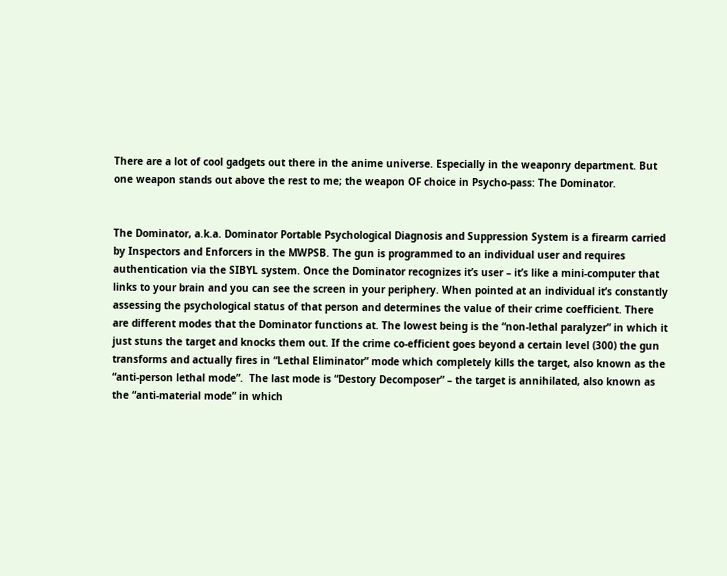There are a lot of cool gadgets out there in the anime universe. Especially in the weaponry department. But one weapon stands out above the rest to me; the weapon OF choice in Psycho-pass: The Dominator.


The Dominator, a.k.a. Dominator Portable Psychological Diagnosis and Suppression System is a firearm carried by Inspectors and Enforcers in the MWPSB. The gun is programmed to an individual user and requires authentication via the SIBYL system. Once the Dominator recognizes it’s user – it’s like a mini-computer that links to your brain and you can see the screen in your periphery. When pointed at an individual it’s constantly assessing the psychological status of that person and determines the value of their crime coefficient. There are different modes that the Dominator functions at. The lowest being is the “non-lethal paralyzer” in which it just stuns the target and knocks them out. If the crime co-efficient goes beyond a certain level (300) the gun transforms and actually fires in “Lethal Eliminator” mode which completely kills the target, also known as the “anti-person lethal mode”.  The last mode is “Destory Decomposer” – the target is annihilated, also known as the “anti-material mode” in which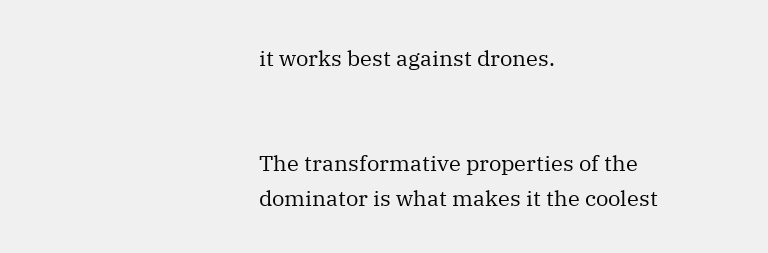it works best against drones.


The transformative properties of the dominator is what makes it the coolest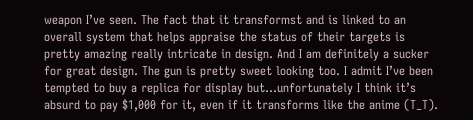weapon I’ve seen. The fact that it transformst and is linked to an overall system that helps appraise the status of their targets is pretty amazing really intricate in design. And I am definitely a sucker for great design. The gun is pretty sweet looking too. I admit I’ve been tempted to buy a replica for display but…unfortunately I think it’s absurd to pay $1,000 for it, even if it transforms like the anime (T_T).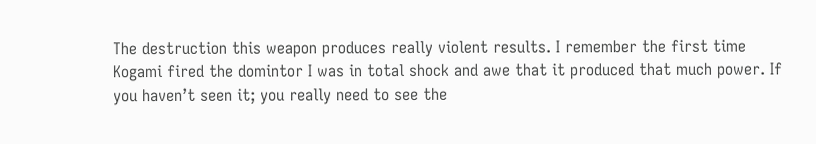The destruction this weapon produces really violent results. I remember the first time Kogami fired the domintor I was in total shock and awe that it produced that much power. If you haven’t seen it; you really need to see the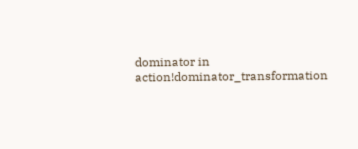dominator in action!dominator_transformation